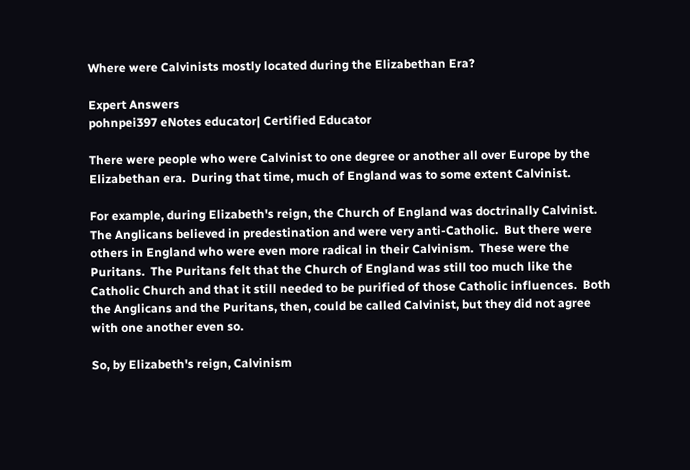Where were Calvinists mostly located during the Elizabethan Era?

Expert Answers
pohnpei397 eNotes educator| Certified Educator

There were people who were Calvinist to one degree or another all over Europe by the Elizabethan era.  During that time, much of England was to some extent Calvinist.

For example, during Elizabeth's reign, the Church of England was doctrinally Calvinist.  The Anglicans believed in predestination and were very anti-Catholic.  But there were others in England who were even more radical in their Calvinism.  These were the Puritans.  The Puritans felt that the Church of England was still too much like the Catholic Church and that it still needed to be purified of those Catholic influences.  Both the Anglicans and the Puritans, then, could be called Calvinist, but they did not agree with one another even so.

So, by Elizabeth's reign, Calvinism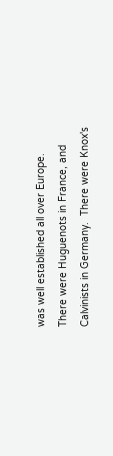was well established all over Europe.  There were Huguenots in France, and Calvinists in Germany.  There were Knox's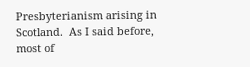Presbyterianism arising in Scotland.  As I said before, most of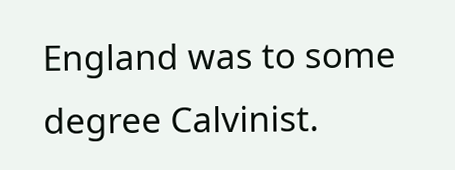England was to some degree Calvinist.